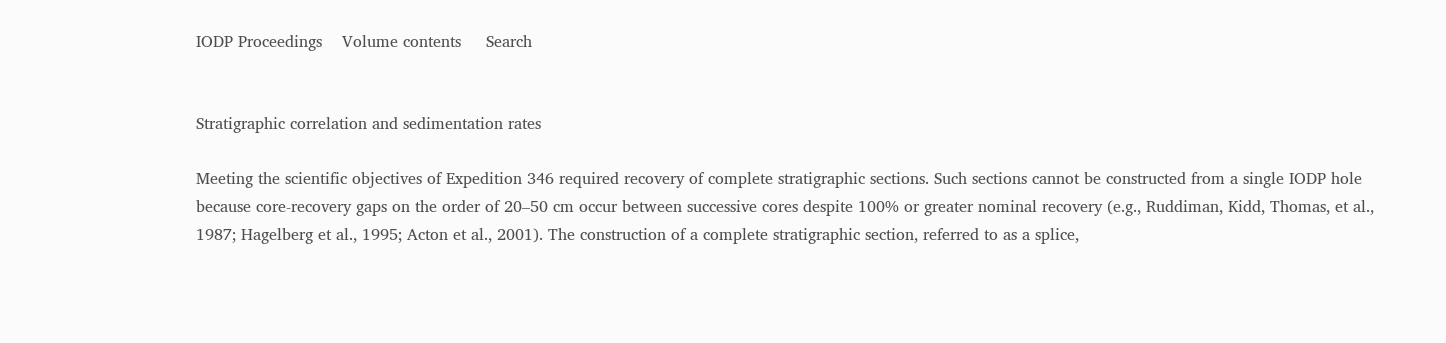IODP Proceedings    Volume contents     Search


Stratigraphic correlation and sedimentation rates

Meeting the scientific objectives of Expedition 346 required recovery of complete stratigraphic sections. Such sections cannot be constructed from a single IODP hole because core-recovery gaps on the order of 20–50 cm occur between successive cores despite 100% or greater nominal recovery (e.g., Ruddiman, Kidd, Thomas, et al., 1987; Hagelberg et al., 1995; Acton et al., 2001). The construction of a complete stratigraphic section, referred to as a splice,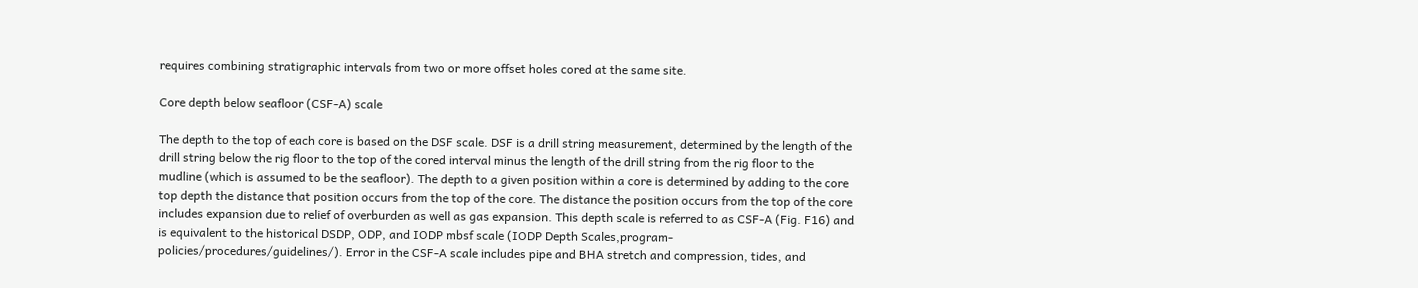requires combining stratigraphic intervals from two or more offset holes cored at the same site.

Core depth below seafloor (CSF-A) scale

The depth to the top of each core is based on the DSF scale. DSF is a drill string measurement, determined by the length of the drill string below the rig floor to the top of the cored interval minus the length of the drill string from the rig floor to the mudline (which is assumed to be the seafloor). The depth to a given position within a core is determined by adding to the core top depth the distance that position occurs from the top of the core. The distance the position occurs from the top of the core includes expansion due to relief of overburden as well as gas expansion. This depth scale is referred to as CSF-A (Fig. F16) and is equivalent to the historical DSDP, ODP, and IODP mbsf scale (IODP Depth Scales,program-policies/procedures/guidelines/). Error in the CSF-A scale includes pipe and BHA stretch and compression, tides, and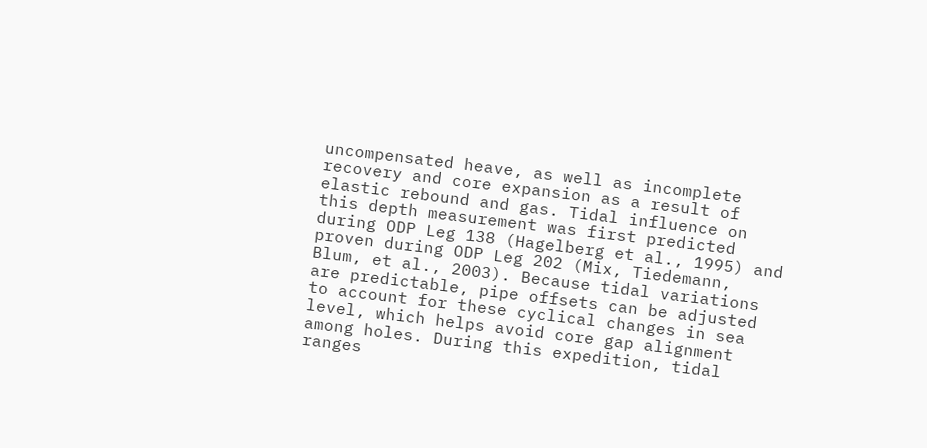uncompensated heave, as well as incomplete recovery and core expansion as a result of elastic rebound and gas. Tidal influence on this depth measurement was first predicted during ODP Leg 138 (Hagelberg et al., 1995) and proven during ODP Leg 202 (Mix, Tiedemann, Blum, et al., 2003). Because tidal variations are predictable, pipe offsets can be adjusted to account for these cyclical changes in sea level, which helps avoid core gap alignment among holes. During this expedition, tidal ranges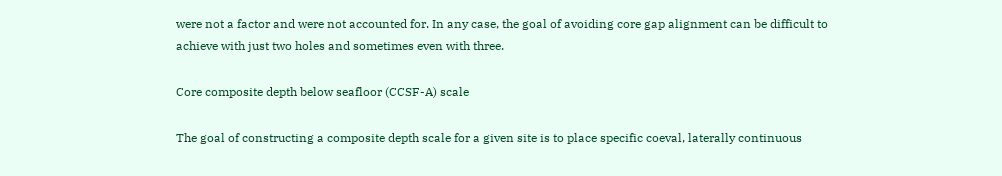were not a factor and were not accounted for. In any case, the goal of avoiding core gap alignment can be difficult to achieve with just two holes and sometimes even with three.

Core composite depth below seafloor (CCSF-A) scale

The goal of constructing a composite depth scale for a given site is to place specific coeval, laterally continuous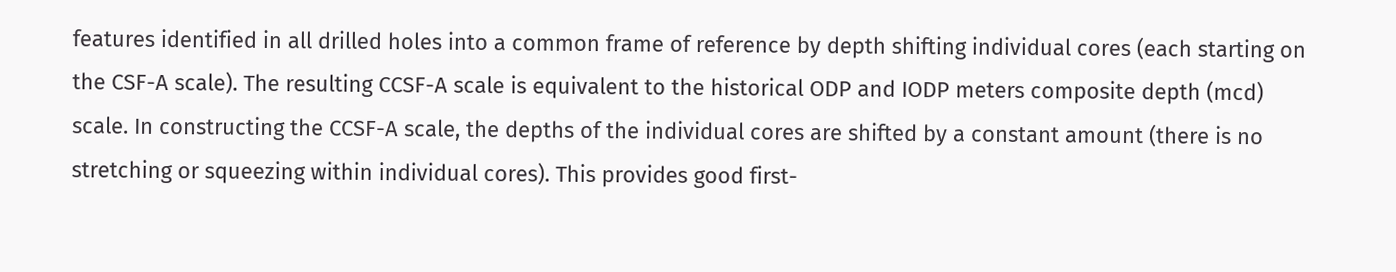features identified in all drilled holes into a common frame of reference by depth shifting individual cores (each starting on the CSF-A scale). The resulting CCSF-A scale is equivalent to the historical ODP and IODP meters composite depth (mcd) scale. In constructing the CCSF-A scale, the depths of the individual cores are shifted by a constant amount (there is no stretching or squeezing within individual cores). This provides good first-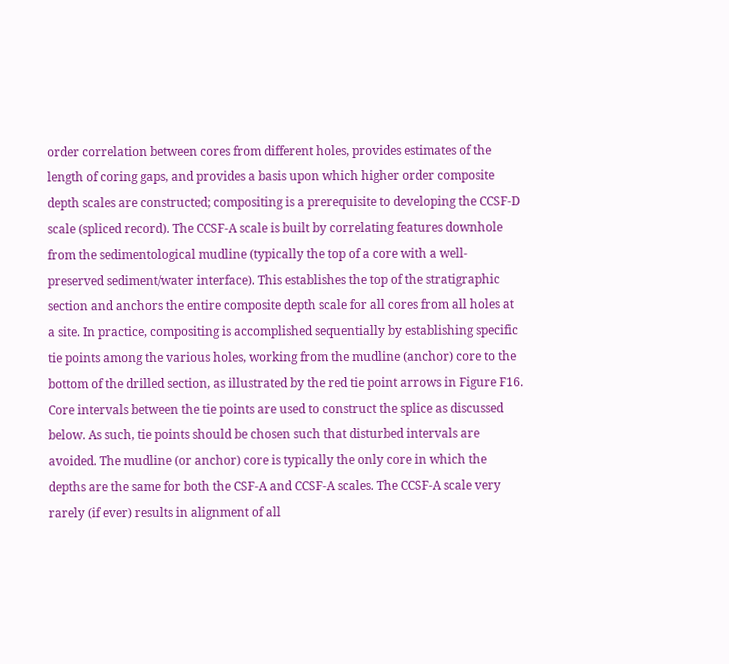order correlation between cores from different holes, provides estimates of the length of coring gaps, and provides a basis upon which higher order composite depth scales are constructed; compositing is a prerequisite to developing the CCSF-D scale (spliced record). The CCSF-A scale is built by correlating features downhole from the sedimentological mudline (typically the top of a core with a well-preserved sediment/water interface). This establishes the top of the stratigraphic section and anchors the entire composite depth scale for all cores from all holes at a site. In practice, compositing is accomplished sequentially by establishing specific tie points among the various holes, working from the mudline (anchor) core to the bottom of the drilled section, as illustrated by the red tie point arrows in Figure F16. Core intervals between the tie points are used to construct the splice as discussed below. As such, tie points should be chosen such that disturbed intervals are avoided. The mudline (or anchor) core is typically the only core in which the depths are the same for both the CSF-A and CCSF-A scales. The CCSF-A scale very rarely (if ever) results in alignment of all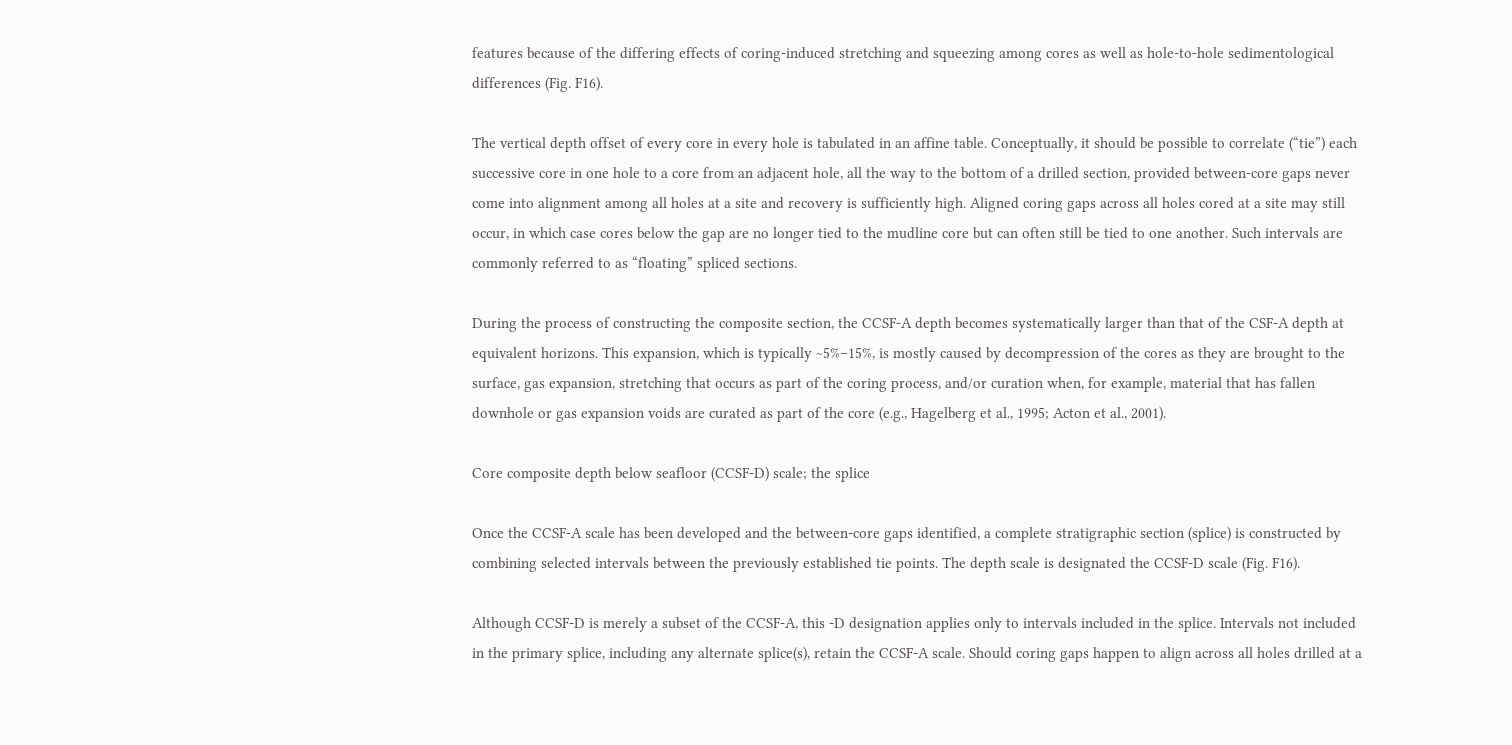features because of the differing effects of coring-induced stretching and squeezing among cores as well as hole-to-hole sedimentological differences (Fig. F16).

The vertical depth offset of every core in every hole is tabulated in an affine table. Conceptually, it should be possible to correlate (“tie”) each successive core in one hole to a core from an adjacent hole, all the way to the bottom of a drilled section, provided between-core gaps never come into alignment among all holes at a site and recovery is sufficiently high. Aligned coring gaps across all holes cored at a site may still occur, in which case cores below the gap are no longer tied to the mudline core but can often still be tied to one another. Such intervals are commonly referred to as “floating” spliced sections.

During the process of constructing the composite section, the CCSF-A depth becomes systematically larger than that of the CSF-A depth at equivalent horizons. This expansion, which is typically ~5%–15%, is mostly caused by decompression of the cores as they are brought to the surface, gas expansion, stretching that occurs as part of the coring process, and/or curation when, for example, material that has fallen downhole or gas expansion voids are curated as part of the core (e.g., Hagelberg et al., 1995; Acton et al., 2001).

Core composite depth below seafloor (CCSF-D) scale; the splice

Once the CCSF-A scale has been developed and the between-core gaps identified, a complete stratigraphic section (splice) is constructed by combining selected intervals between the previously established tie points. The depth scale is designated the CCSF-D scale (Fig. F16).

Although CCSF-D is merely a subset of the CCSF-A, this -D designation applies only to intervals included in the splice. Intervals not included in the primary splice, including any alternate splice(s), retain the CCSF-A scale. Should coring gaps happen to align across all holes drilled at a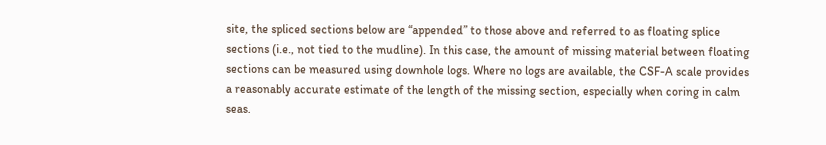site, the spliced sections below are “appended” to those above and referred to as floating splice sections (i.e., not tied to the mudline). In this case, the amount of missing material between floating sections can be measured using downhole logs. Where no logs are available, the CSF-A scale provides a reasonably accurate estimate of the length of the missing section, especially when coring in calm seas.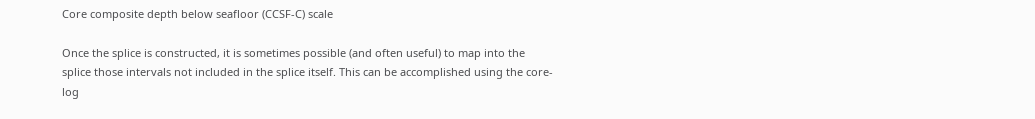Core composite depth below seafloor (CCSF-C) scale

Once the splice is constructed, it is sometimes possible (and often useful) to map into the splice those intervals not included in the splice itself. This can be accomplished using the core-log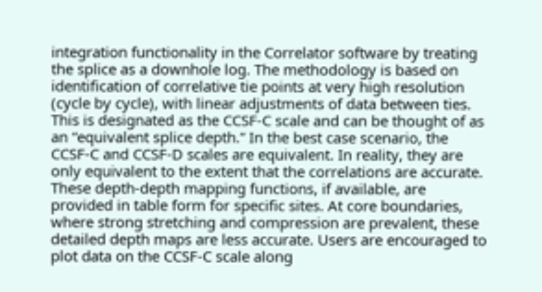integration functionality in the Correlator software by treating the splice as a downhole log. The methodology is based on identification of correlative tie points at very high resolution (cycle by cycle), with linear adjustments of data between ties. This is designated as the CCSF-C scale and can be thought of as an “equivalent splice depth.” In the best case scenario, the CCSF-C and CCSF-D scales are equivalent. In reality, they are only equivalent to the extent that the correlations are accurate. These depth-depth mapping functions, if available, are provided in table form for specific sites. At core boundaries, where strong stretching and compression are prevalent, these detailed depth maps are less accurate. Users are encouraged to plot data on the CCSF-C scale along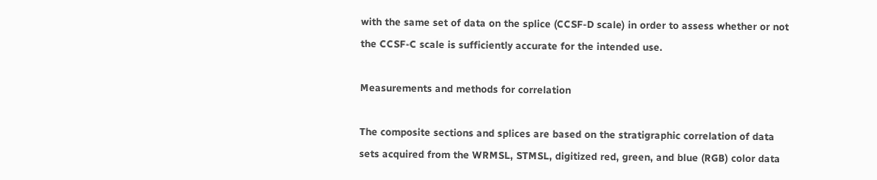with the same set of data on the splice (CCSF-D scale) in order to assess whether or not the CCSF-C scale is sufficiently accurate for the intended use.

Measurements and methods for correlation

The composite sections and splices are based on the stratigraphic correlation of data sets acquired from the WRMSL, STMSL, digitized red, green, and blue (RGB) color data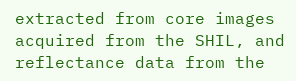extracted from core images acquired from the SHIL, and reflectance data from the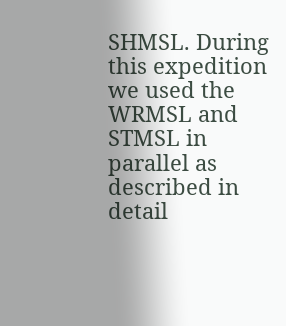SHMSL. During this expedition we used the WRMSL and STMSL in parallel as described in detail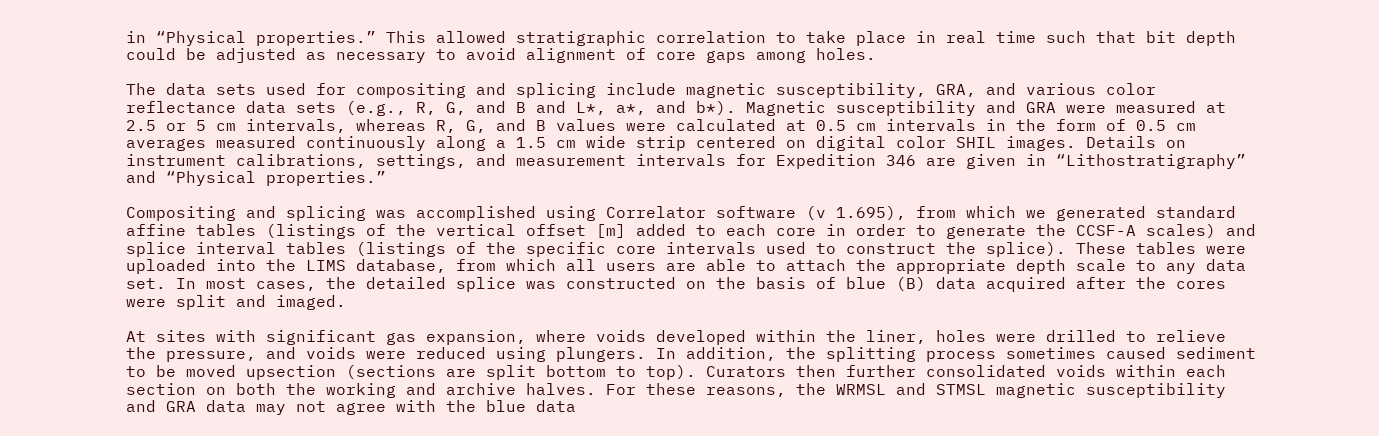in “Physical properties.” This allowed stratigraphic correlation to take place in real time such that bit depth could be adjusted as necessary to avoid alignment of core gaps among holes.

The data sets used for compositing and splicing include magnetic susceptibility, GRA, and various color reflectance data sets (e.g., R, G, and B and L*, a*, and b*). Magnetic susceptibility and GRA were measured at 2.5 or 5 cm intervals, whereas R, G, and B values were calculated at 0.5 cm intervals in the form of 0.5 cm averages measured continuously along a 1.5 cm wide strip centered on digital color SHIL images. Details on instrument calibrations, settings, and measurement intervals for Expedition 346 are given in “Lithostratigraphy” and “Physical properties.”

Compositing and splicing was accomplished using Correlator software (v 1.695), from which we generated standard affine tables (listings of the vertical offset [m] added to each core in order to generate the CCSF-A scales) and splice interval tables (listings of the specific core intervals used to construct the splice). These tables were uploaded into the LIMS database, from which all users are able to attach the appropriate depth scale to any data set. In most cases, the detailed splice was constructed on the basis of blue (B) data acquired after the cores were split and imaged.

At sites with significant gas expansion, where voids developed within the liner, holes were drilled to relieve the pressure, and voids were reduced using plungers. In addition, the splitting process sometimes caused sediment to be moved upsection (sections are split bottom to top). Curators then further consolidated voids within each section on both the working and archive halves. For these reasons, the WRMSL and STMSL magnetic susceptibility and GRA data may not agree with the blue data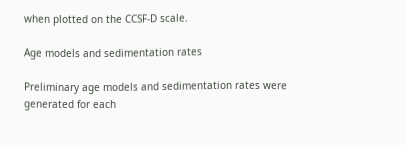when plotted on the CCSF-D scale.

Age models and sedimentation rates

Preliminary age models and sedimentation rates were generated for each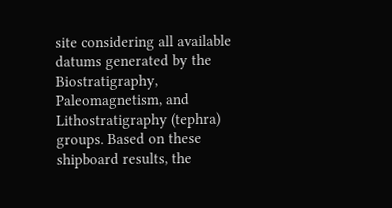site considering all available datums generated by the Biostratigraphy, Paleomagnetism, and Lithostratigraphy (tephra) groups. Based on these shipboard results, the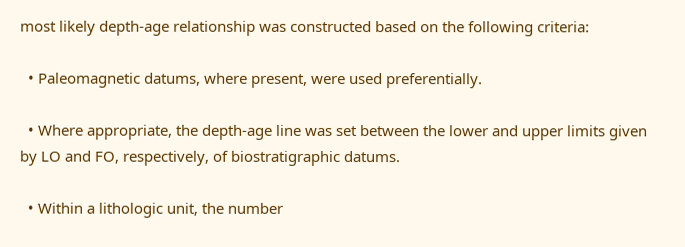most likely depth-age relationship was constructed based on the following criteria:

  • Paleomagnetic datums, where present, were used preferentially.

  • Where appropriate, the depth-age line was set between the lower and upper limits given by LO and FO, respectively, of biostratigraphic datums.

  • Within a lithologic unit, the number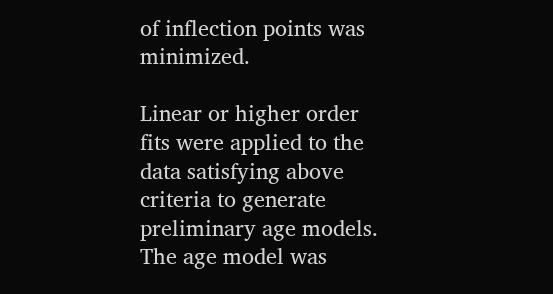of inflection points was minimized.

Linear or higher order fits were applied to the data satisfying above criteria to generate preliminary age models. The age model was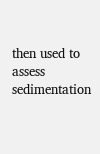then used to assess sedimentation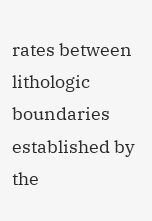rates between lithologic boundaries established by the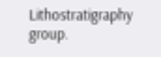Lithostratigraphy group.